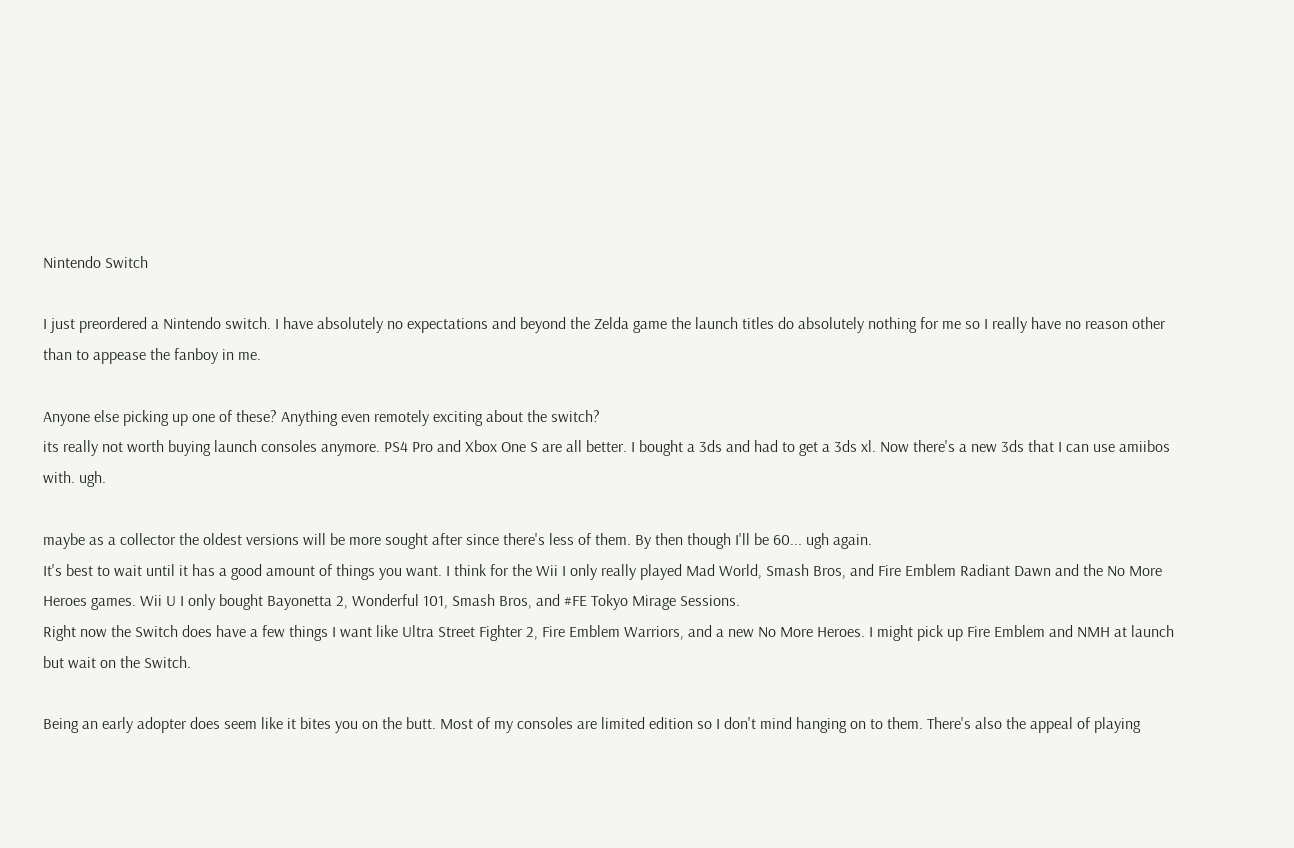Nintendo Switch

I just preordered a Nintendo switch. I have absolutely no expectations and beyond the Zelda game the launch titles do absolutely nothing for me so I really have no reason other than to appease the fanboy in me.

Anyone else picking up one of these? Anything even remotely exciting about the switch?
its really not worth buying launch consoles anymore. PS4 Pro and Xbox One S are all better. I bought a 3ds and had to get a 3ds xl. Now there's a new 3ds that I can use amiibos with. ugh.

maybe as a collector the oldest versions will be more sought after since there's less of them. By then though I'll be 60... ugh again.
It's best to wait until it has a good amount of things you want. I think for the Wii I only really played Mad World, Smash Bros, and Fire Emblem Radiant Dawn and the No More Heroes games. Wii U I only bought Bayonetta 2, Wonderful 101, Smash Bros, and #FE Tokyo Mirage Sessions.
Right now the Switch does have a few things I want like Ultra Street Fighter 2, Fire Emblem Warriors, and a new No More Heroes. I might pick up Fire Emblem and NMH at launch but wait on the Switch.

Being an early adopter does seem like it bites you on the butt. Most of my consoles are limited edition so I don't mind hanging on to them. There's also the appeal of playing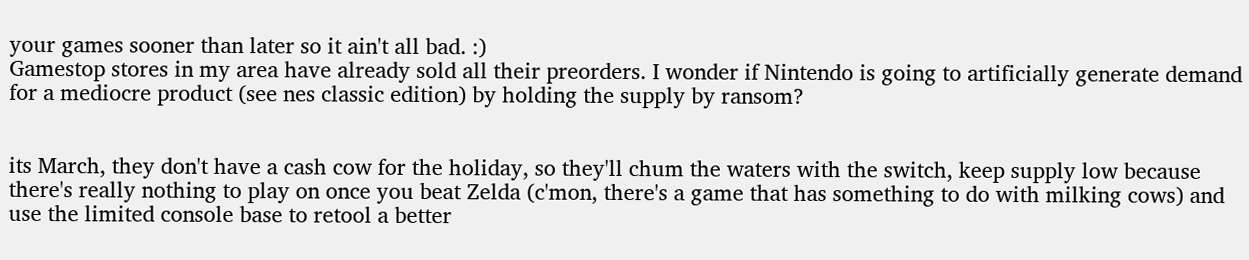your games sooner than later so it ain't all bad. :)
Gamestop stores in my area have already sold all their preorders. I wonder if Nintendo is going to artificially generate demand for a mediocre product (see nes classic edition) by holding the supply by ransom?


its March, they don't have a cash cow for the holiday, so they'll chum the waters with the switch, keep supply low because there's really nothing to play on once you beat Zelda (c'mon, there's a game that has something to do with milking cows) and use the limited console base to retool a better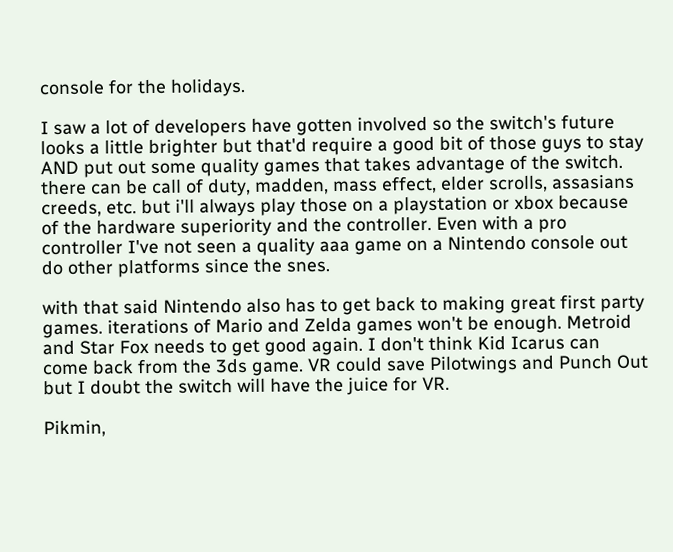console for the holidays.

I saw a lot of developers have gotten involved so the switch's future looks a little brighter but that'd require a good bit of those guys to stay AND put out some quality games that takes advantage of the switch. there can be call of duty, madden, mass effect, elder scrolls, assasians creeds, etc. but i'll always play those on a playstation or xbox because of the hardware superiority and the controller. Even with a pro controller I've not seen a quality aaa game on a Nintendo console out do other platforms since the snes.

with that said Nintendo also has to get back to making great first party games. iterations of Mario and Zelda games won't be enough. Metroid and Star Fox needs to get good again. I don't think Kid Icarus can come back from the 3ds game. VR could save Pilotwings and Punch Out but I doubt the switch will have the juice for VR.

Pikmin,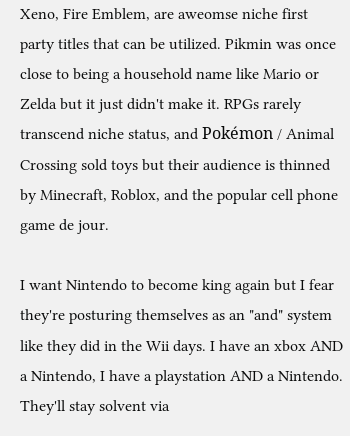Xeno, Fire Emblem, are aweomse niche first party titles that can be utilized. Pikmin was once close to being a household name like Mario or Zelda but it just didn't make it. RPGs rarely transcend niche status, and Pokémon / Animal Crossing sold toys but their audience is thinned by Minecraft, Roblox, and the popular cell phone game de jour.

I want Nintendo to become king again but I fear they're posturing themselves as an "and" system like they did in the Wii days. I have an xbox AND a Nintendo, I have a playstation AND a Nintendo. They'll stay solvent via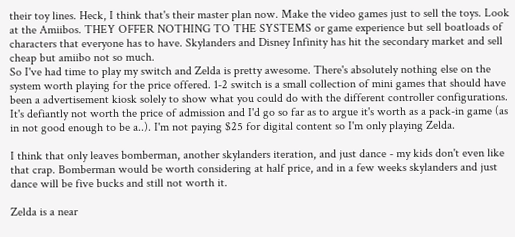their toy lines. Heck, I think that's their master plan now. Make the video games just to sell the toys. Look at the Amiibos. THEY OFFER NOTHING TO THE SYSTEMS or game experience but sell boatloads of characters that everyone has to have. Skylanders and Disney Infinity has hit the secondary market and sell cheap but amiibo not so much.
So I've had time to play my switch and Zelda is pretty awesome. There's absolutely nothing else on the system worth playing for the price offered. 1-2 switch is a small collection of mini games that should have been a advertisement kiosk solely to show what you could do with the different controller configurations. It's defiantly not worth the price of admission and I'd go so far as to argue it's worth as a pack-in game (as in not good enough to be a..). I'm not paying $25 for digital content so I'm only playing Zelda.

I think that only leaves bomberman, another skylanders iteration, and just dance - my kids don't even like that crap. Bomberman would be worth considering at half price, and in a few weeks skylanders and just dance will be five bucks and still not worth it.

Zelda is a near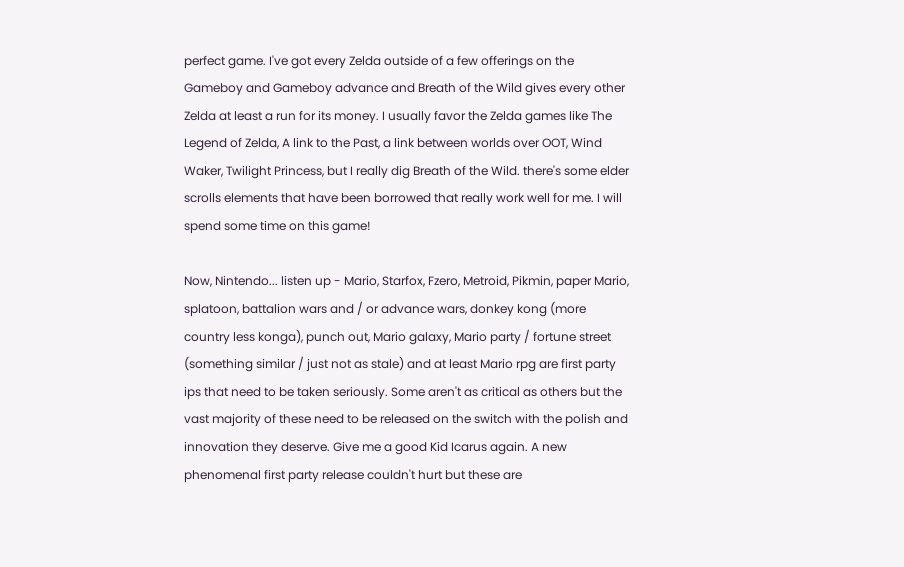perfect game. I've got every Zelda outside of a few offerings on the Gameboy and Gameboy advance and Breath of the Wild gives every other Zelda at least a run for its money. I usually favor the Zelda games like The Legend of Zelda, A link to the Past, a link between worlds over OOT, Wind Waker, Twilight Princess, but I really dig Breath of the Wild. there's some elder scrolls elements that have been borrowed that really work well for me. I will spend some time on this game!

Now, Nintendo... listen up - Mario, Starfox, Fzero, Metroid, Pikmin, paper Mario, splatoon, battalion wars and / or advance wars, donkey kong (more country less konga), punch out, Mario galaxy, Mario party / fortune street (something similar / just not as stale) and at least Mario rpg are first party ips that need to be taken seriously. Some aren't as critical as others but the vast majority of these need to be released on the switch with the polish and innovation they deserve. Give me a good Kid Icarus again. A new phenomenal first party release couldn't hurt but these are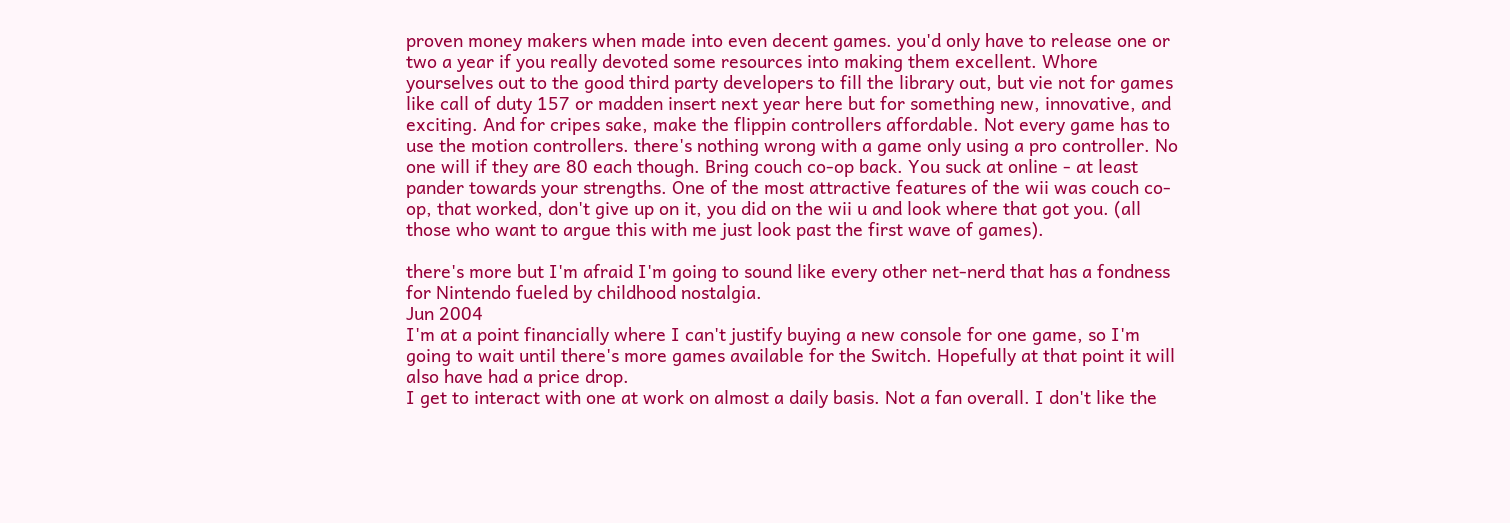proven money makers when made into even decent games. you'd only have to release one or two a year if you really devoted some resources into making them excellent. Whore yourselves out to the good third party developers to fill the library out, but vie not for games like call of duty 157 or madden insert next year here but for something new, innovative, and exciting. And for cripes sake, make the flippin controllers affordable. Not every game has to use the motion controllers. there's nothing wrong with a game only using a pro controller. No one will if they are 80 each though. Bring couch co-op back. You suck at online - at least pander towards your strengths. One of the most attractive features of the wii was couch co-op, that worked, don't give up on it, you did on the wii u and look where that got you. (all those who want to argue this with me just look past the first wave of games).

there's more but I'm afraid I'm going to sound like every other net-nerd that has a fondness for Nintendo fueled by childhood nostalgia.
Jun 2004
I'm at a point financially where I can't justify buying a new console for one game, so I'm going to wait until there's more games available for the Switch. Hopefully at that point it will also have had a price drop.
I get to interact with one at work on almost a daily basis. Not a fan overall. I don't like the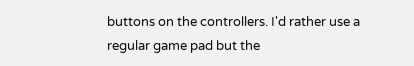buttons on the controllers. I'd rather use a regular game pad but the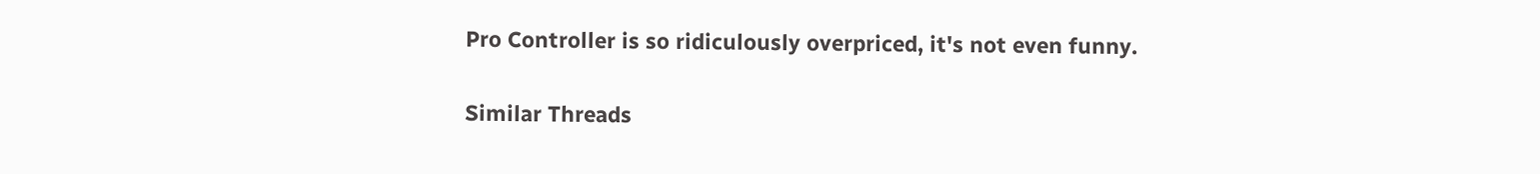Pro Controller is so ridiculously overpriced, it's not even funny.

Similar Threads